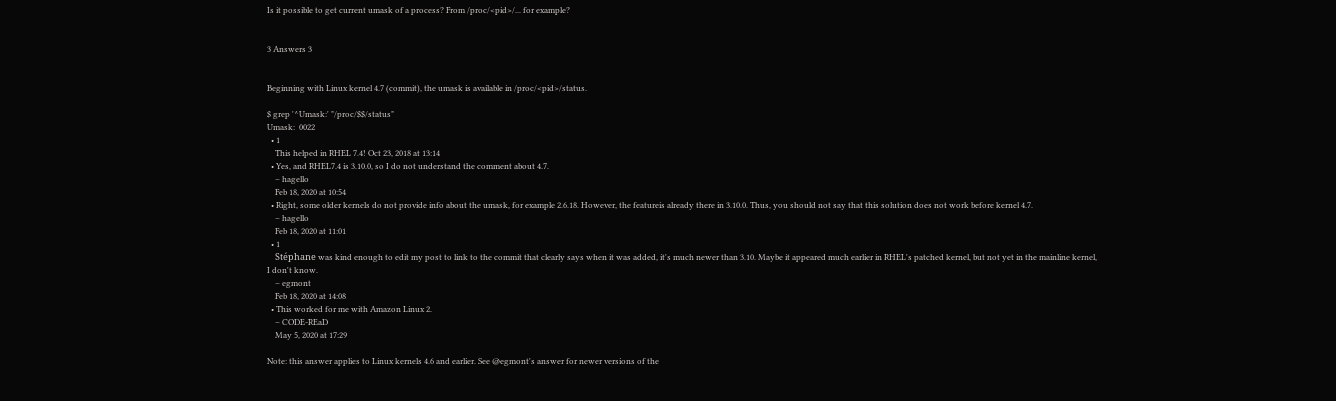Is it possible to get current umask of a process? From /proc/<pid>/... for example?


3 Answers 3


Beginning with Linux kernel 4.7 (commit), the umask is available in /proc/<pid>/status.

$ grep '^Umask:' "/proc/$$/status"
Umask:  0022
  • 1
    This helped in RHEL 7.4! Oct 23, 2018 at 13:14
  • Yes, and RHEL7.4 is 3.10.0, so I do not understand the comment about 4.7.
    – hagello
    Feb 18, 2020 at 10:54
  • Right, some older kernels do not provide info about the umask, for example 2.6.18. However, the featureis already there in 3.10.0. Thus, you should not say that this solution does not work before kernel 4.7.
    – hagello
    Feb 18, 2020 at 11:01
  • 1
    Stéphane was kind enough to edit my post to link to the commit that clearly says when it was added, it's much newer than 3.10. Maybe it appeared much earlier in RHEL's patched kernel, but not yet in the mainline kernel, I don't know.
    – egmont
    Feb 18, 2020 at 14:08
  • This worked for me with Amazon Linux 2.
    – CODE-REaD
    May 5, 2020 at 17:29

Note: this answer applies to Linux kernels 4.6 and earlier. See @egmont's answer for newer versions of the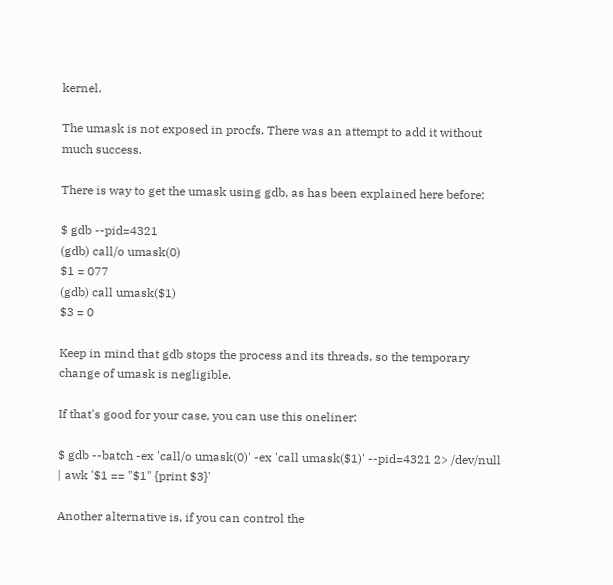kernel.

The umask is not exposed in procfs. There was an attempt to add it without much success.

There is way to get the umask using gdb, as has been explained here before:

$ gdb --pid=4321
(gdb) call/o umask(0)
$1 = 077
(gdb) call umask($1)
$3 = 0

Keep in mind that gdb stops the process and its threads, so the temporary change of umask is negligible.

If that's good for your case, you can use this oneliner:

$ gdb --batch -ex 'call/o umask(0)' -ex 'call umask($1)' --pid=4321 2> /dev/null | awk '$1 == "$1" {print $3}'

Another alternative is, if you can control the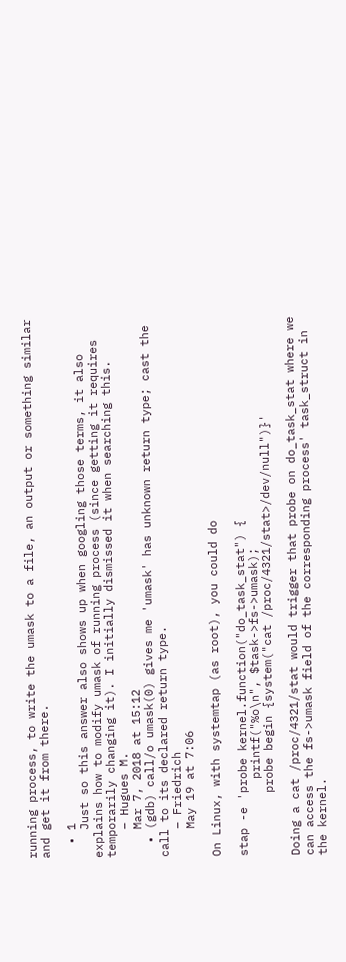running process, to write the umask to a file, an output or something similar and get it from there.

  • 1
    Just so this answer also shows up when googling those terms, it also explains how to modify umask of running process (since getting it requires temporarily changing it). I initially dismissed it when searching this.
    – Hugues M.
    Mar 7, 2018 at 15:12
  • (gdb) call/o umask(0) gives me 'umask' has unknown return type; cast the call to its declared return type.
    – Friedrich
    May 19 at 7:06

On Linux, with systemtap (as root), you could do

stap -e 'probe kernel.function("do_task_stat") {
           printf("%o\n", $task->fs->umask);
         probe begin {system("cat /proc/4321/stat>/dev/null")}'

Doing a cat /proc/4321/stat would trigger that probe on do_task_stat where we can access the fs->umask field of the corresponding process' task_struct in the kernel.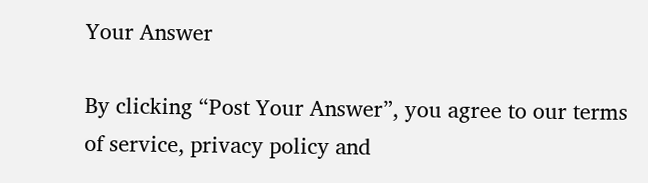Your Answer

By clicking “Post Your Answer”, you agree to our terms of service, privacy policy and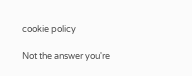cookie policy

Not the answer you're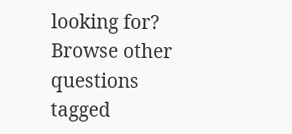looking for? Browse other questions tagged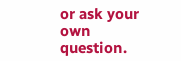or ask your own question.